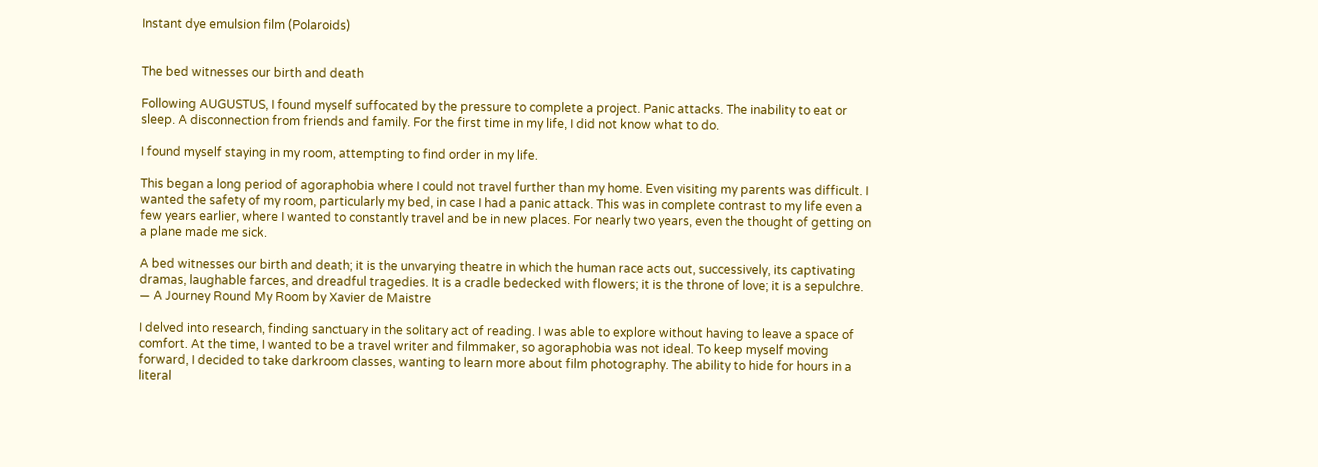Instant dye emulsion film (Polaroids)


The bed witnesses our birth and death

Following AUGUSTUS, I found myself suffocated by the pressure to complete a project. Panic attacks. The inability to eat or sleep. A disconnection from friends and family. For the first time in my life, I did not know what to do.

I found myself staying in my room, attempting to find order in my life.

This began a long period of agoraphobia where I could not travel further than my home. Even visiting my parents was difficult. I wanted the safety of my room, particularly my bed, in case I had a panic attack. This was in complete contrast to my life even a few years earlier, where I wanted to constantly travel and be in new places. For nearly two years, even the thought of getting on a plane made me sick.

A bed witnesses our birth and death; it is the unvarying theatre in which the human race acts out, successively, its captivating dramas, laughable farces, and dreadful tragedies. It is a cradle bedecked with flowers; it is the throne of love; it is a sepulchre.
— A Journey Round My Room by Xavier de Maistre

I delved into research, finding sanctuary in the solitary act of reading. I was able to explore without having to leave a space of comfort. At the time, I wanted to be a travel writer and filmmaker, so agoraphobia was not ideal. To keep myself moving forward, I decided to take darkroom classes, wanting to learn more about film photography. The ability to hide for hours in a literal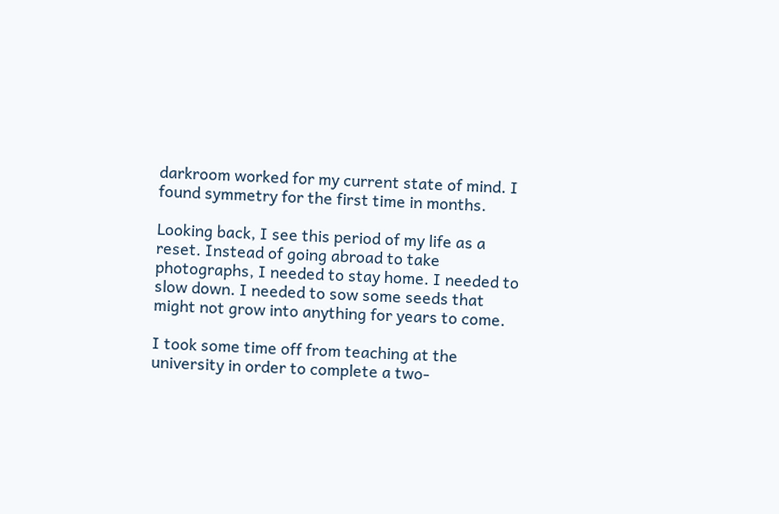darkroom worked for my current state of mind. I found symmetry for the first time in months.

Looking back, I see this period of my life as a reset. Instead of going abroad to take photographs, I needed to stay home. I needed to slow down. I needed to sow some seeds that might not grow into anything for years to come.

I took some time off from teaching at the university in order to complete a two-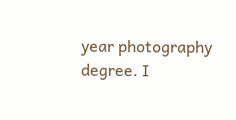year photography degree. I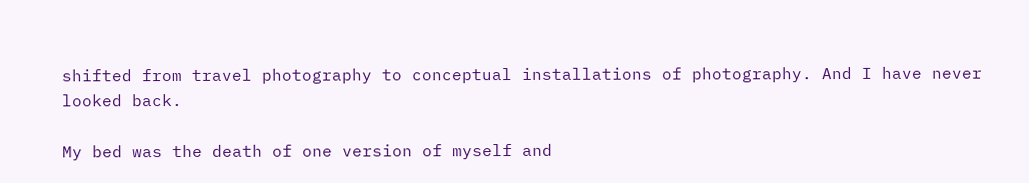shifted from travel photography to conceptual installations of photography. And I have never looked back.

My bed was the death of one version of myself and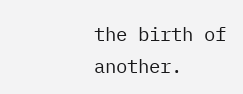the birth of another.